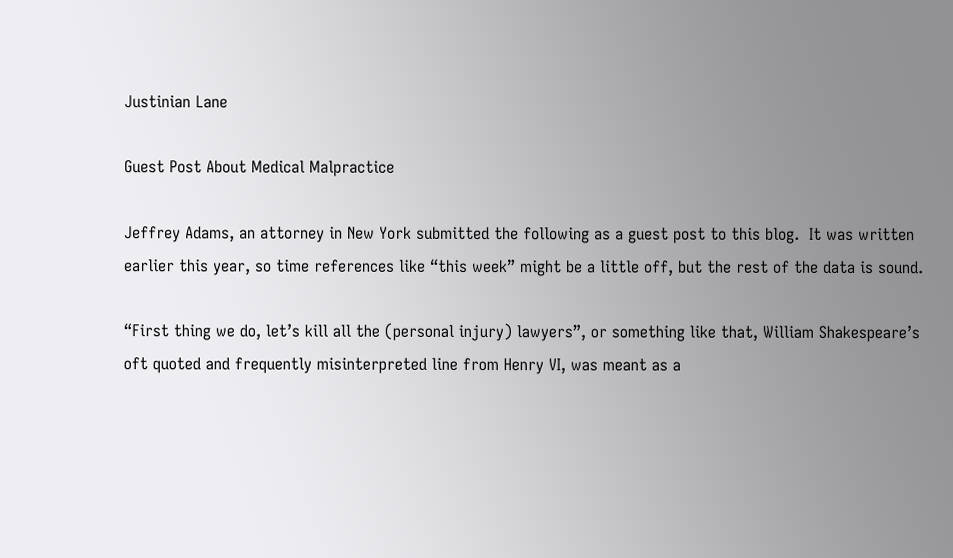Justinian Lane

Guest Post About Medical Malpractice

Jeffrey Adams, an attorney in New York submitted the following as a guest post to this blog.  It was written earlier this year, so time references like “this week” might be a little off, but the rest of the data is sound.

“First thing we do, let’s kill all the (personal injury) lawyers”, or something like that, William Shakespeare’s oft quoted and frequently misinterpreted line from Henry VI, was meant as a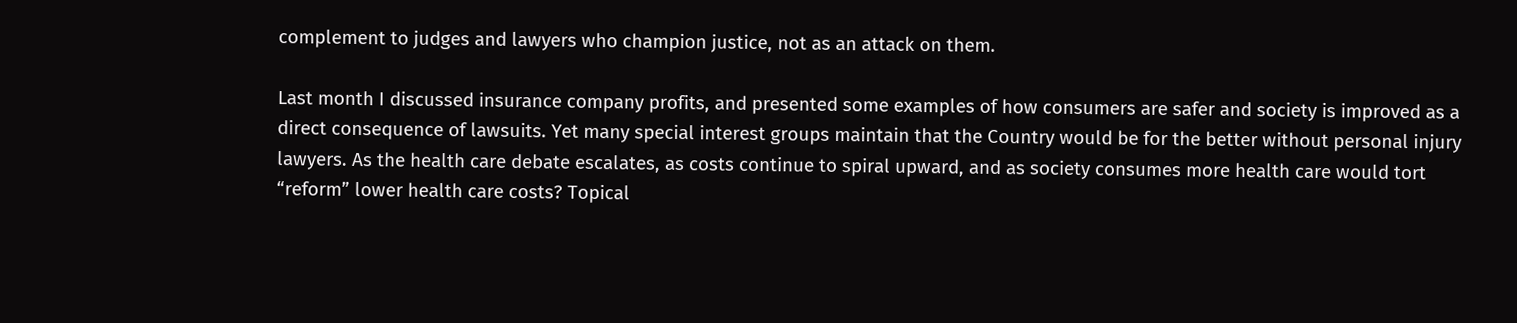complement to judges and lawyers who champion justice, not as an attack on them.

Last month I discussed insurance company profits, and presented some examples of how consumers are safer and society is improved as a direct consequence of lawsuits. Yet many special interest groups maintain that the Country would be for the better without personal injury lawyers. As the health care debate escalates, as costs continue to spiral upward, and as society consumes more health care would tort “reform” lower health care costs? Topical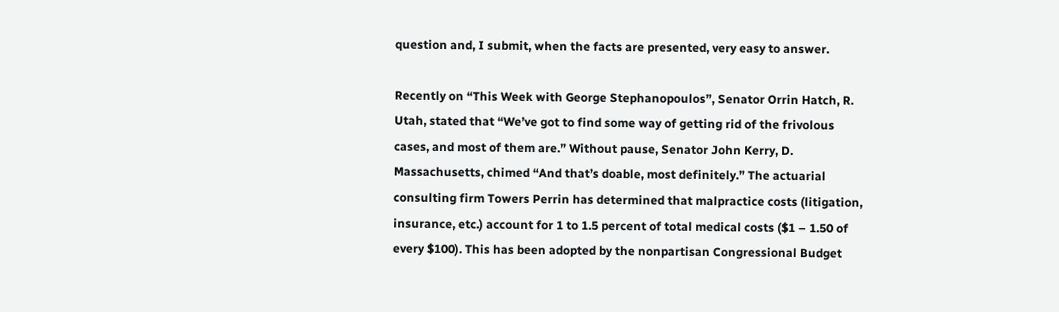question and, I submit, when the facts are presented, very easy to answer.

Recently on “This Week with George Stephanopoulos”, Senator Orrin Hatch, R. Utah, stated that “We’ve got to find some way of getting rid of the frivolous cases, and most of them are.” Without pause, Senator John Kerry, D. Massachusetts, chimed “And that’s doable, most definitely.” The actuarial consulting firm Towers Perrin has determined that malpractice costs (litigation, insurance, etc.) account for 1 to 1.5 percent of total medical costs ($1 – 1.50 of every $100). This has been adopted by the nonpartisan Congressional Budget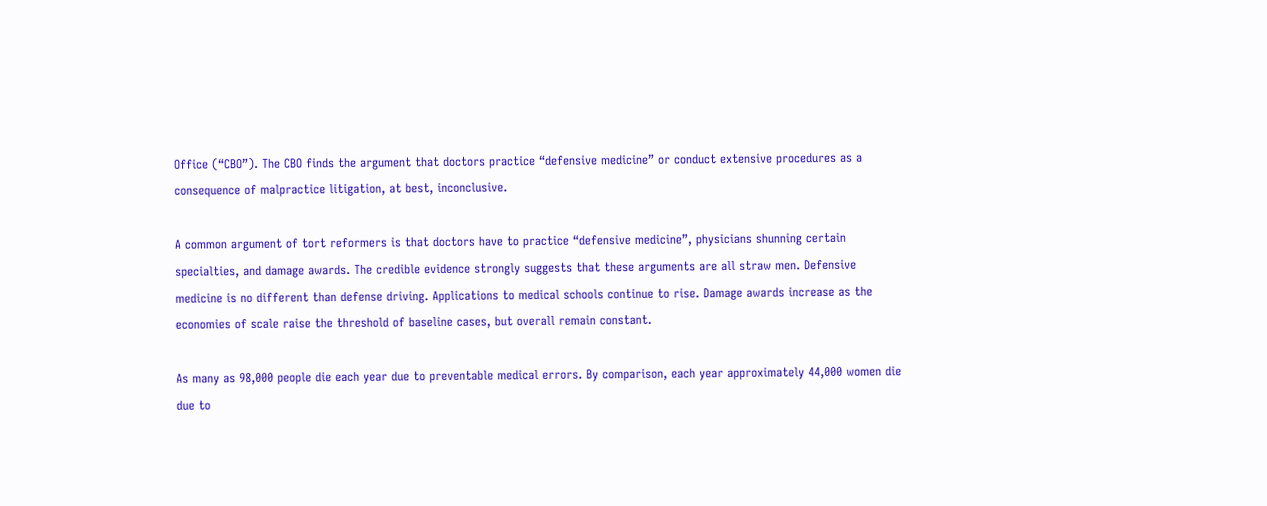Office (“CBO”). The CBO finds the argument that doctors practice “defensive medicine” or conduct extensive procedures as a consequence of malpractice litigation, at best, inconclusive.

A common argument of tort reformers is that doctors have to practice “defensive medicine”, physicians shunning certain specialties, and damage awards. The credible evidence strongly suggests that these arguments are all straw men. Defensive medicine is no different than defense driving. Applications to medical schools continue to rise. Damage awards increase as the economies of scale raise the threshold of baseline cases, but overall remain constant.

As many as 98,000 people die each year due to preventable medical errors. By comparison, each year approximately 44,000 women die due to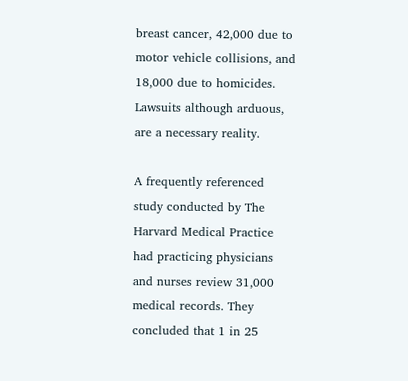breast cancer, 42,000 due to motor vehicle collisions, and 18,000 due to homicides. Lawsuits although arduous, are a necessary reality.

A frequently referenced study conducted by The Harvard Medical Practice had practicing physicians and nurses review 31,000 medical records. They concluded that 1 in 25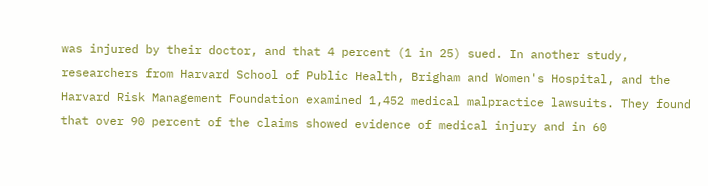was injured by their doctor, and that 4 percent (1 in 25) sued. In another study, researchers from Harvard School of Public Health, Brigham and Women's Hospital, and the Harvard Risk Management Foundation examined 1,452 medical malpractice lawsuits. They found that over 90 percent of the claims showed evidence of medical injury and in 60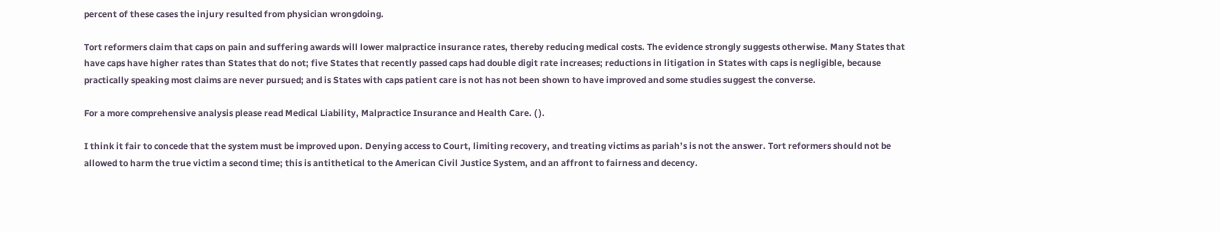percent of these cases the injury resulted from physician wrongdoing.

Tort reformers claim that caps on pain and suffering awards will lower malpractice insurance rates, thereby reducing medical costs. The evidence strongly suggests otherwise. Many States that have caps have higher rates than States that do not; five States that recently passed caps had double digit rate increases; reductions in litigation in States with caps is negligible, because practically speaking most claims are never pursued; and is States with caps patient care is not has not been shown to have improved and some studies suggest the converse.

For a more comprehensive analysis please read Medical Liability, Malpractice Insurance and Health Care. ( ).

I think it fair to concede that the system must be improved upon. Denying access to Court, limiting recovery, and treating victims as pariah’s is not the answer. Tort reformers should not be allowed to harm the true victim a second time; this is antithetical to the American Civil Justice System, and an affront to fairness and decency.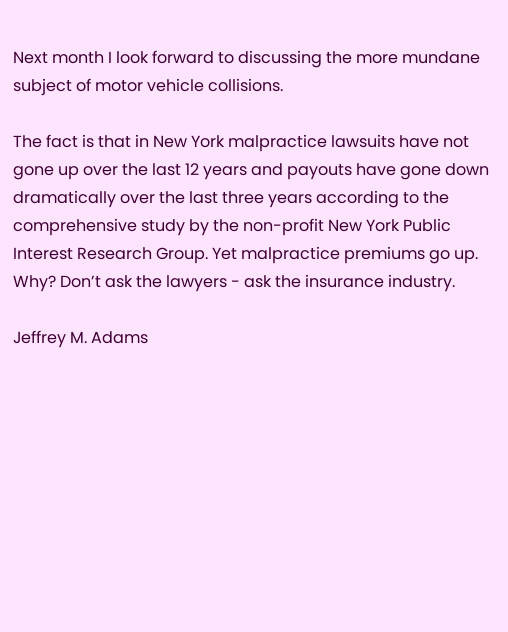Next month I look forward to discussing the more mundane subject of motor vehicle collisions.

The fact is that in New York malpractice lawsuits have not gone up over the last 12 years and payouts have gone down dramatically over the last three years according to the comprehensive study by the non-profit New York Public Interest Research Group. Yet malpractice premiums go up. Why? Don’t ask the lawyers - ask the insurance industry.

Jeffrey M. Adams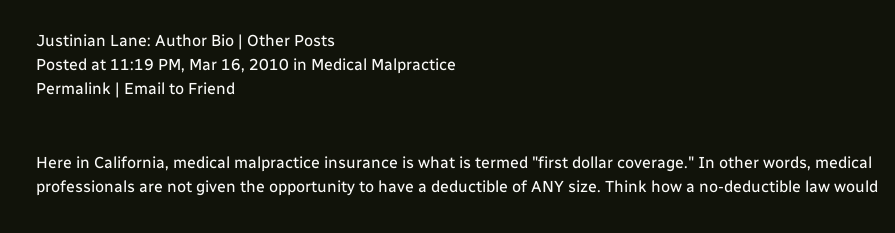Justinian Lane: Author Bio | Other Posts
Posted at 11:19 PM, Mar 16, 2010 in Medical Malpractice
Permalink | Email to Friend


Here in California, medical malpractice insurance is what is termed "first dollar coverage." In other words, medical professionals are not given the opportunity to have a deductible of ANY size. Think how a no-deductible law would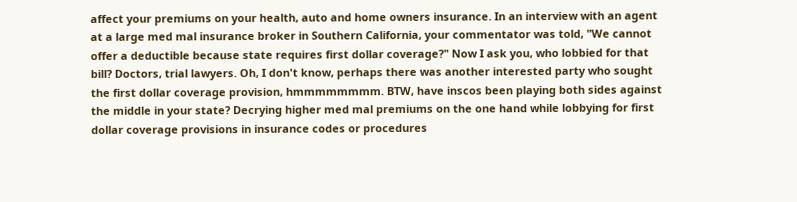affect your premiums on your health, auto and home owners insurance. In an interview with an agent at a large med mal insurance broker in Southern California, your commentator was told, "We cannot offer a deductible because state requires first dollar coverage?" Now I ask you, who lobbied for that bill? Doctors, trial lawyers. Oh, I don't know, perhaps there was another interested party who sought the first dollar coverage provision, hmmmmmmmm. BTW, have inscos been playing both sides against the middle in your state? Decrying higher med mal premiums on the one hand while lobbying for first dollar coverage provisions in insurance codes or procedures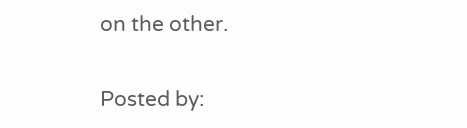on the other.

Posted by: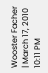Wooster Facher | March 17, 2010 10:11 PM